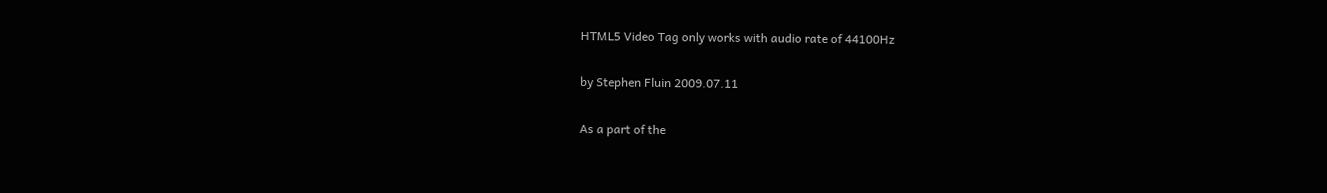HTML5 Video Tag only works with audio rate of 44100Hz

by Stephen Fluin 2009.07.11

As a part of the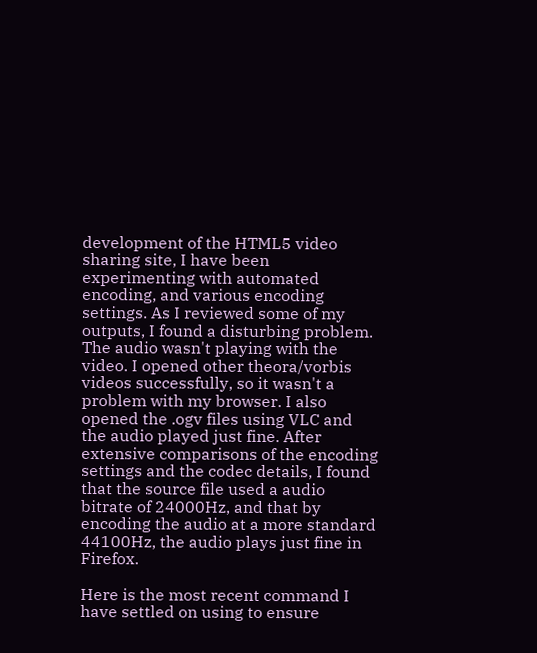development of the HTML5 video sharing site, I have been experimenting with automated encoding, and various encoding settings. As I reviewed some of my outputs, I found a disturbing problem. The audio wasn't playing with the video. I opened other theora/vorbis videos successfully, so it wasn't a problem with my browser. I also opened the .ogv files using VLC and the audio played just fine. After extensive comparisons of the encoding settings and the codec details, I found that the source file used a audio bitrate of 24000Hz, and that by encoding the audio at a more standard 44100Hz, the audio plays just fine in Firefox.

Here is the most recent command I have settled on using to ensure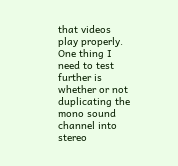that videos play properly. One thing I need to test further is whether or not duplicating the mono sound channel into stereo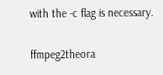with the -c flag is necessary.

ffmpeg2theora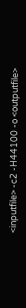<inputfile> -c2 -H44100 -o <outputfile>